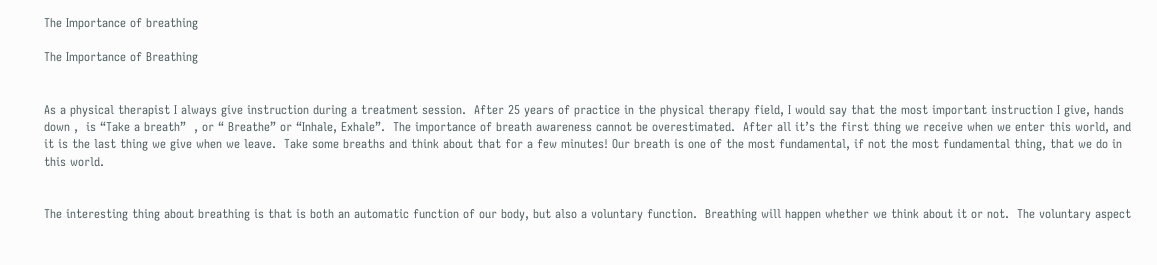The Importance of breathing

The Importance of Breathing


As a physical therapist I always give instruction during a treatment session.  After 25 years of practice in the physical therapy field, I would say that the most important instruction I give, hands down ,  is “Take a breath”  , or “ Breathe” or “Inhale, Exhale”.  The importance of breath awareness cannot be overestimated.  After all it’s the first thing we receive when we enter this world, and it is the last thing we give when we leave.  Take some breaths and think about that for a few minutes! Our breath is one of the most fundamental, if not the most fundamental thing, that we do in this world.


The interesting thing about breathing is that is both an automatic function of our body, but also a voluntary function.  Breathing will happen whether we think about it or not.  The voluntary aspect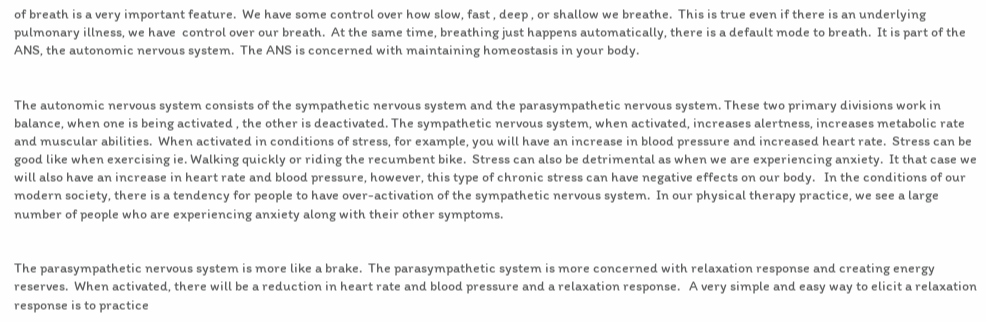of breath is a very important feature.  We have some control over how slow, fast , deep , or shallow we breathe.  This is true even if there is an underlying pulmonary illness, we have  control over our breath.  At the same time, breathing just happens automatically, there is a default mode to breath.  It is part of the ANS, the autonomic nervous system.  The ANS is concerned with maintaining homeostasis in your body.


The autonomic nervous system consists of the sympathetic nervous system and the parasympathetic nervous system. These two primary divisions work in balance, when one is being activated , the other is deactivated. The sympathetic nervous system, when activated, increases alertness, increases metabolic rate and muscular abilities.  When activated in conditions of stress, for example, you will have an increase in blood pressure and increased heart rate.  Stress can be good like when exercising ie. Walking quickly or riding the recumbent bike.  Stress can also be detrimental as when we are experiencing anxiety.  It that case we will also have an increase in heart rate and blood pressure, however, this type of chronic stress can have negative effects on our body.   In the conditions of our modern society, there is a tendency for people to have over-activation of the sympathetic nervous system.  In our physical therapy practice, we see a large number of people who are experiencing anxiety along with their other symptoms.


The parasympathetic nervous system is more like a brake.  The parasympathetic system is more concerned with relaxation response and creating energy reserves.  When activated, there will be a reduction in heart rate and blood pressure and a relaxation response.   A very simple and easy way to elicit a relaxation response is to practice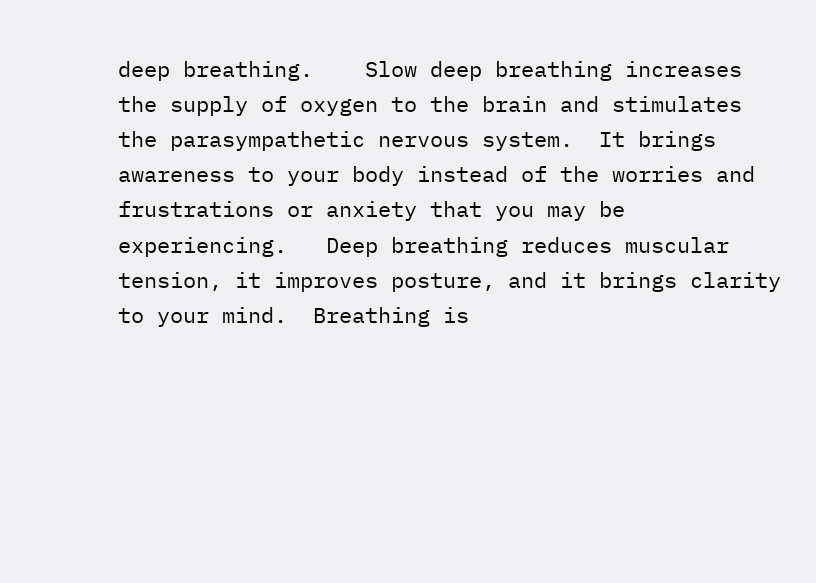deep breathing.    Slow deep breathing increases the supply of oxygen to the brain and stimulates the parasympathetic nervous system.  It brings awareness to your body instead of the worries and frustrations or anxiety that you may be experiencing.   Deep breathing reduces muscular tension, it improves posture, and it brings clarity to your mind.  Breathing is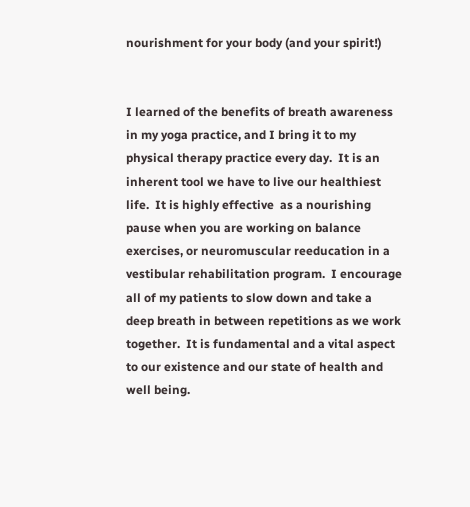nourishment for your body (and your spirit!)


I learned of the benefits of breath awareness in my yoga practice, and I bring it to my physical therapy practice every day.  It is an inherent tool we have to live our healthiest life.  It is highly effective  as a nourishing pause when you are working on balance exercises, or neuromuscular reeducation in a vestibular rehabilitation program.  I encourage all of my patients to slow down and take a deep breath in between repetitions as we work together.  It is fundamental and a vital aspect to our existence and our state of health and well being.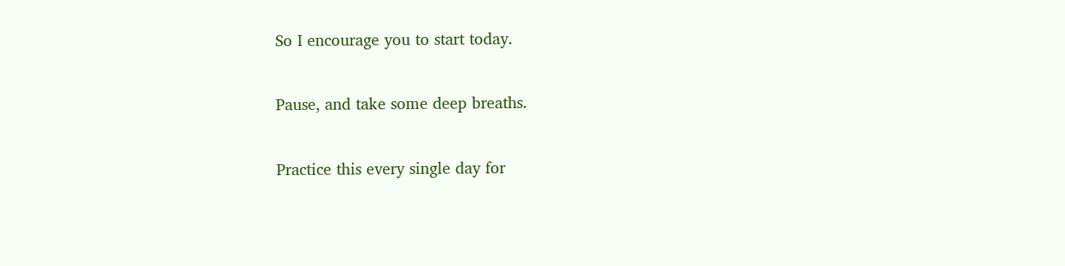So I encourage you to start today.

Pause, and take some deep breaths.

Practice this every single day for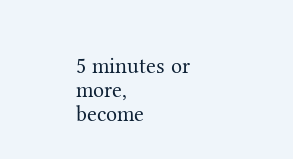5 minutes or more, become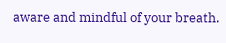aware and mindful of your breath.